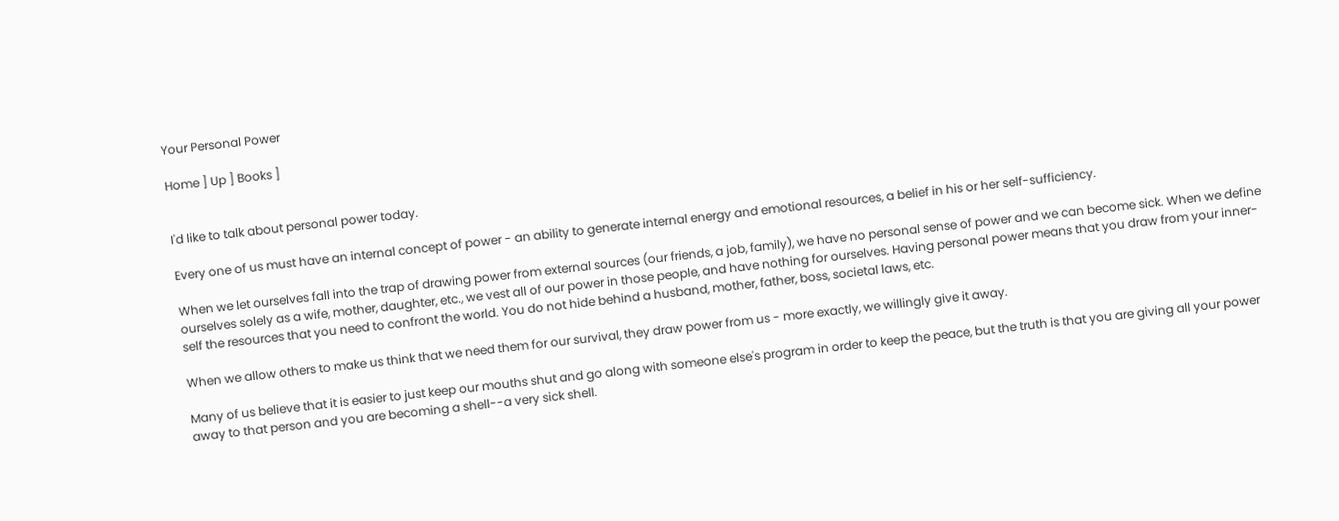Your Personal Power

Home ] Up ] Books ]


I'd like to talk about personal power today.

Every one of us must have an internal concept of power - an ability to generate internal energy and emotional resources, a belief in his or her self-sufficiency.

When we let ourselves fall into the trap of drawing power from external sources (our friends, a job, family), we have no personal sense of power and we can become sick. When we define ourselves solely as a wife, mother, daughter, etc., we vest all of our power in those people, and have nothing for ourselves. Having personal power means that you draw from your inner-self the resources that you need to confront the world. You do not hide behind a husband, mother, father, boss, societal laws, etc.

When we allow others to make us think that we need them for our survival, they draw power from us - more exactly, we willingly give it away.

Many of us believe that it is easier to just keep our mouths shut and go along with someone else's program in order to keep the peace, but the truth is that you are giving all your power away to that person and you are becoming a shell--a very sick shell.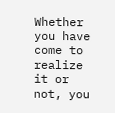Whether you have come to realize it or not, you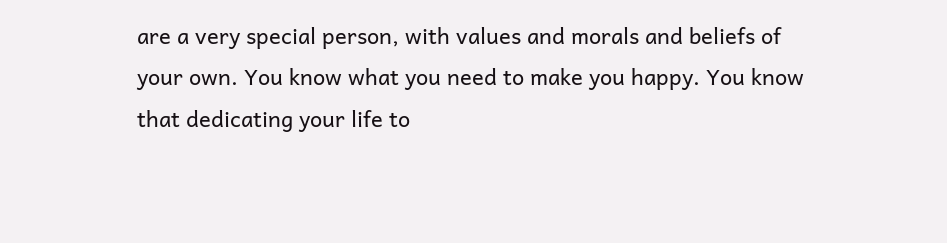are a very special person, with values and morals and beliefs of your own. You know what you need to make you happy. You know that dedicating your life to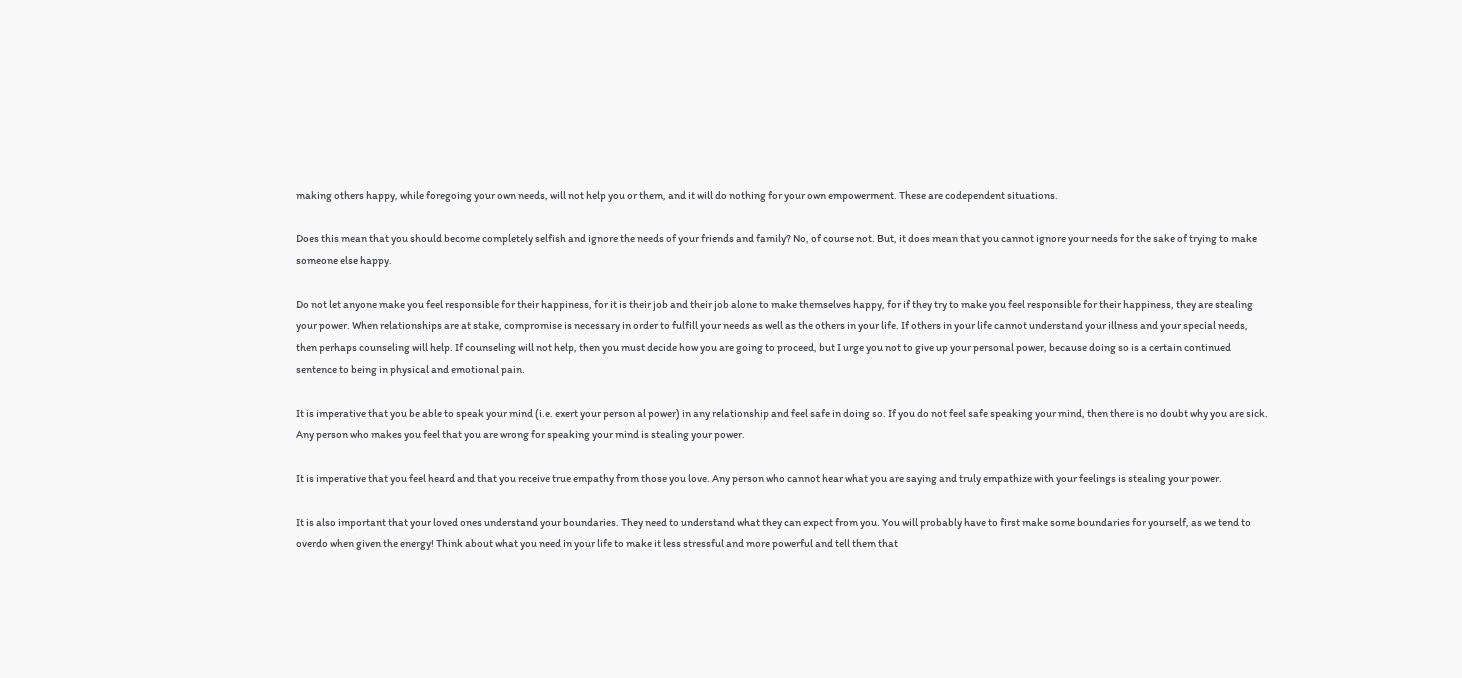making others happy, while foregoing your own needs, will not help you or them, and it will do nothing for your own empowerment. These are codependent situations.

Does this mean that you should become completely selfish and ignore the needs of your friends and family? No, of course not. But, it does mean that you cannot ignore your needs for the sake of trying to make someone else happy.

Do not let anyone make you feel responsible for their happiness, for it is their job and their job alone to make themselves happy, for if they try to make you feel responsible for their happiness, they are stealing your power. When relationships are at stake, compromise is necessary in order to fulfill your needs as well as the others in your life. If others in your life cannot understand your illness and your special needs, then perhaps counseling will help. If counseling will not help, then you must decide how you are going to proceed, but I urge you not to give up your personal power, because doing so is a certain continued sentence to being in physical and emotional pain.

It is imperative that you be able to speak your mind (i.e. exert your person al power) in any relationship and feel safe in doing so. If you do not feel safe speaking your mind, then there is no doubt why you are sick. Any person who makes you feel that you are wrong for speaking your mind is stealing your power.

It is imperative that you feel heard and that you receive true empathy from those you love. Any person who cannot hear what you are saying and truly empathize with your feelings is stealing your power.

It is also important that your loved ones understand your boundaries. They need to understand what they can expect from you. You will probably have to first make some boundaries for yourself, as we tend to overdo when given the energy! Think about what you need in your life to make it less stressful and more powerful and tell them that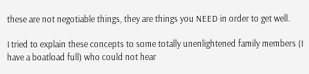these are not negotiable things, they are things you NEED in order to get well.

I tried to explain these concepts to some totally unenlightened family members (I have a boatload full) who could not hear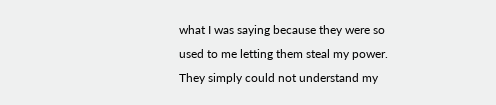what I was saying because they were so used to me letting them steal my power. They simply could not understand my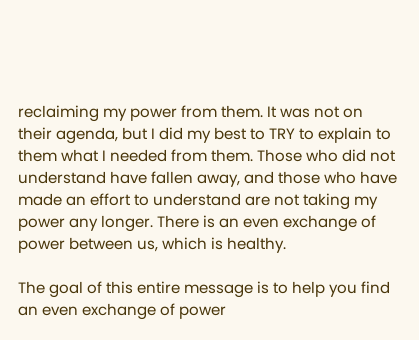reclaiming my power from them. It was not on their agenda, but I did my best to TRY to explain to them what I needed from them. Those who did not understand have fallen away, and those who have made an effort to understand are not taking my power any longer. There is an even exchange of power between us, which is healthy.

The goal of this entire message is to help you find an even exchange of power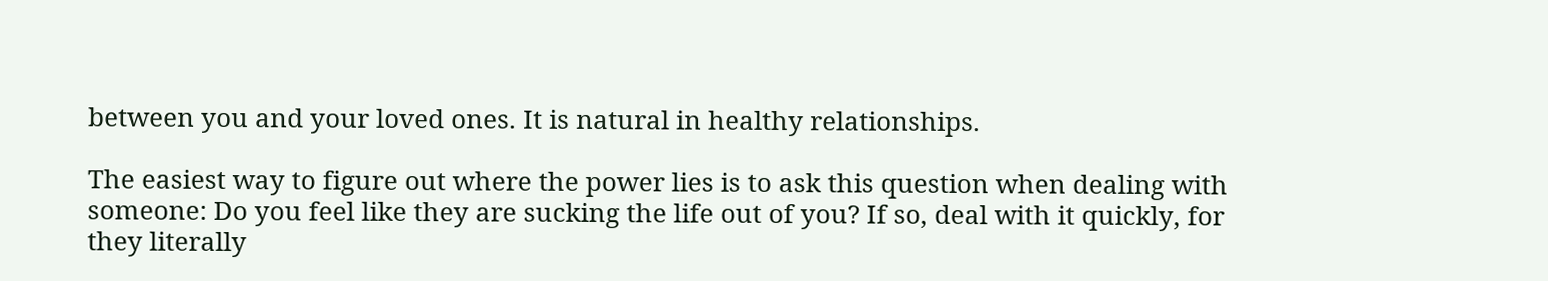between you and your loved ones. It is natural in healthy relationships.

The easiest way to figure out where the power lies is to ask this question when dealing with someone: Do you feel like they are sucking the life out of you? If so, deal with it quickly, for they literally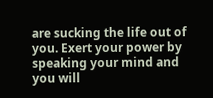are sucking the life out of you. Exert your power by speaking your mind and you will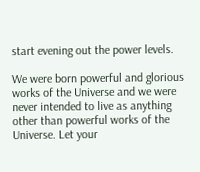start evening out the power levels.

We were born powerful and glorious works of the Universe and we were never intended to live as anything other than powerful works of the Universe. Let your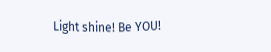Light shine! Be YOU!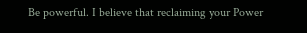Be powerful. I believe that reclaiming your Power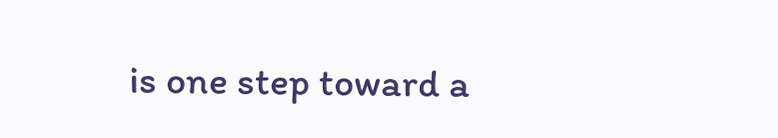is one step toward a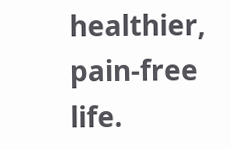healthier, pain-free life.